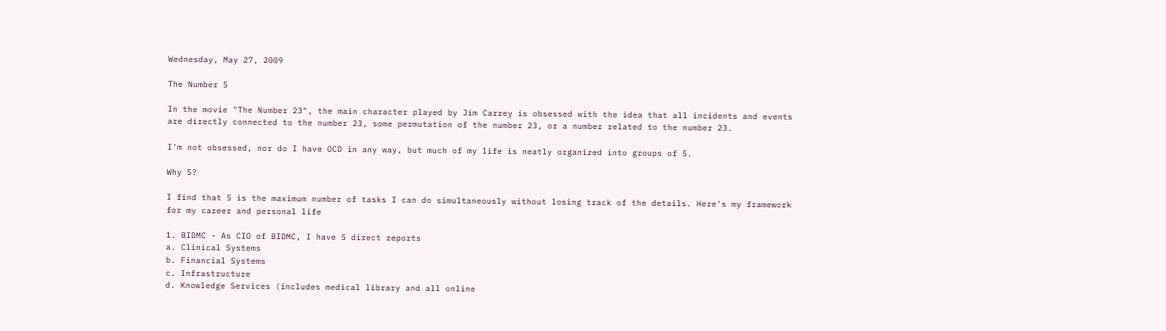Wednesday, May 27, 2009

The Number 5

In the movie "The Number 23", the main character played by Jim Carrey is obsessed with the idea that all incidents and events are directly connected to the number 23, some permutation of the number 23, or a number related to the number 23.

I'm not obsessed, nor do I have OCD in any way, but much of my life is neatly organized into groups of 5.

Why 5?

I find that 5 is the maximum number of tasks I can do simultaneously without losing track of the details. Here's my framework for my career and personal life

1. BIDMC - As CIO of BIDMC, I have 5 direct reports
a. Clinical Systems
b. Financial Systems
c. Infrastructure
d. Knowledge Services (includes medical library and all online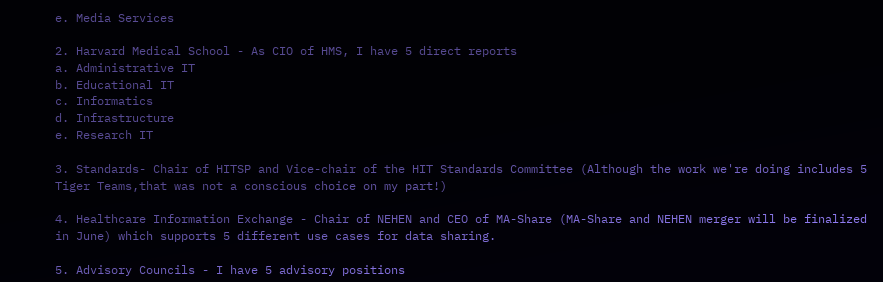e. Media Services

2. Harvard Medical School - As CIO of HMS, I have 5 direct reports
a. Administrative IT
b. Educational IT
c. Informatics
d. Infrastructure
e. Research IT

3. Standards- Chair of HITSP and Vice-chair of the HIT Standards Committee (Although the work we're doing includes 5 Tiger Teams,that was not a conscious choice on my part!)

4. Healthcare Information Exchange - Chair of NEHEN and CEO of MA-Share (MA-Share and NEHEN merger will be finalized in June) which supports 5 different use cases for data sharing.

5. Advisory Councils - I have 5 advisory positions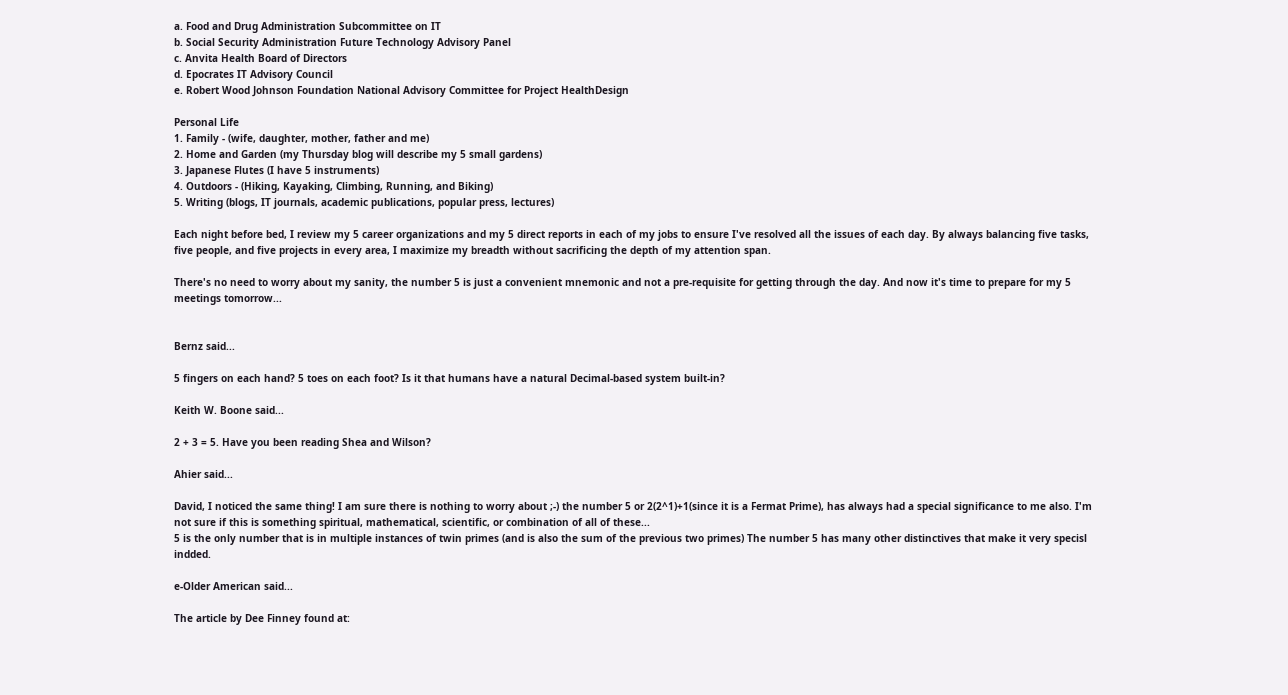a. Food and Drug Administration Subcommittee on IT
b. Social Security Administration Future Technology Advisory Panel
c. Anvita Health Board of Directors
d. Epocrates IT Advisory Council
e. Robert Wood Johnson Foundation National Advisory Committee for Project HealthDesign

Personal Life
1. Family - (wife, daughter, mother, father and me)
2. Home and Garden (my Thursday blog will describe my 5 small gardens)
3. Japanese Flutes (I have 5 instruments)
4. Outdoors - (Hiking, Kayaking, Climbing, Running, and Biking)
5. Writing (blogs, IT journals, academic publications, popular press, lectures)

Each night before bed, I review my 5 career organizations and my 5 direct reports in each of my jobs to ensure I've resolved all the issues of each day. By always balancing five tasks, five people, and five projects in every area, I maximize my breadth without sacrificing the depth of my attention span.

There's no need to worry about my sanity, the number 5 is just a convenient mnemonic and not a pre-requisite for getting through the day. And now it's time to prepare for my 5 meetings tomorrow...


Bernz said...

5 fingers on each hand? 5 toes on each foot? Is it that humans have a natural Decimal-based system built-in?

Keith W. Boone said...

2 + 3 = 5. Have you been reading Shea and Wilson?

Ahier said...

David, I noticed the same thing! I am sure there is nothing to worry about ;-) the number 5 or 2(2^1)+1(since it is a Fermat Prime), has always had a special significance to me also. I'm not sure if this is something spiritual, mathematical, scientific, or combination of all of these...
5 is the only number that is in multiple instances of twin primes (and is also the sum of the previous two primes) The number 5 has many other distinctives that make it very specisl indded.

e-Older American said...

The article by Dee Finney found at: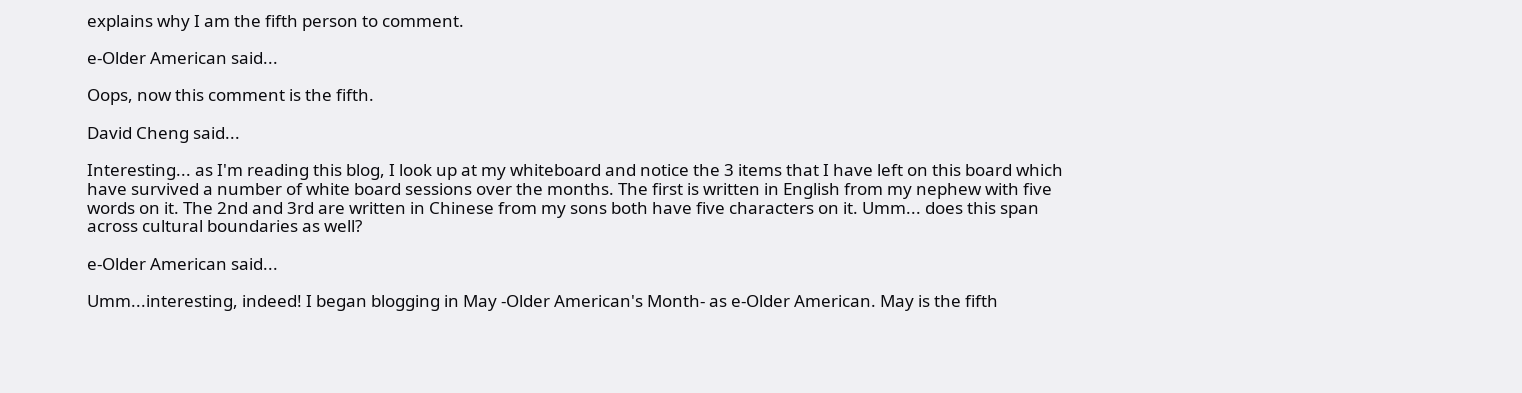explains why I am the fifth person to comment.

e-Older American said...

Oops, now this comment is the fifth.

David Cheng said...

Interesting... as I'm reading this blog, I look up at my whiteboard and notice the 3 items that I have left on this board which have survived a number of white board sessions over the months. The first is written in English from my nephew with five words on it. The 2nd and 3rd are written in Chinese from my sons both have five characters on it. Umm... does this span across cultural boundaries as well?

e-Older American said...

Umm...interesting, indeed! I began blogging in May -Older American's Month- as e-Older American. May is the fifth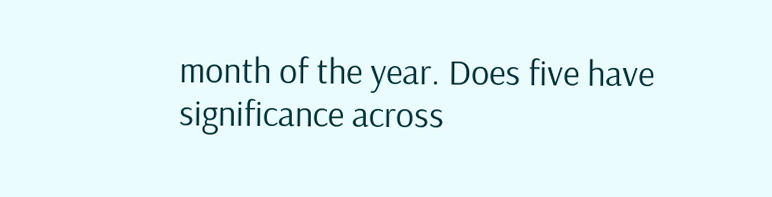month of the year. Does five have significance across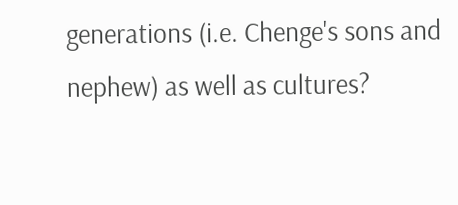generations (i.e. Chenge's sons and nephew) as well as cultures?